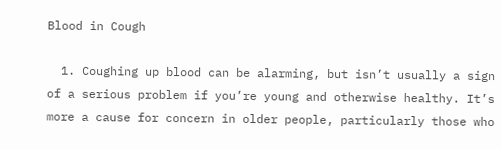Blood in Cough

  1. Coughing up blood can be alarming, but isn’t usually a sign of a serious problem if you’re young and otherwise healthy. It’s more a cause for concern in older people, particularly those who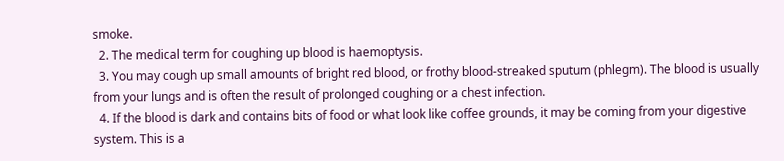smoke.
  2. The medical term for coughing up blood is haemoptysis.
  3. You may cough up small amounts of bright red blood, or frothy blood-streaked sputum (phlegm). The blood is usually from your lungs and is often the result of prolonged coughing or a chest infection.
  4. If the blood is dark and contains bits of food or what look like coffee grounds, it may be coming from your digestive system. This is a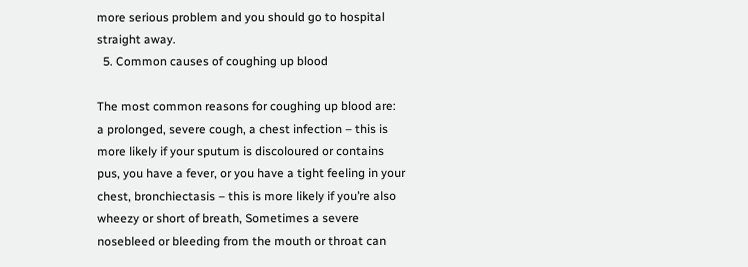more serious problem and you should go to hospital straight away.
  5. Common causes of coughing up blood

The most common reasons for coughing up blood are: a prolonged, severe cough, a chest infection – this is more likely if your sputum is discoloured or contains pus, you have a fever, or you have a tight feeling in your chest, bronchiectasis – this is more likely if you’re also wheezy or short of breath, Sometimes a severe nosebleed or bleeding from the mouth or throat can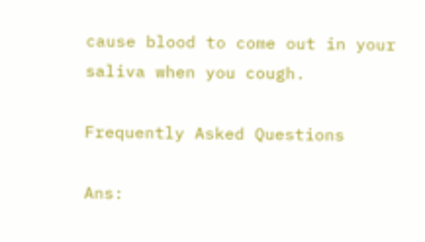cause blood to come out in your saliva when you cough.

Frequently Asked Questions

Ans: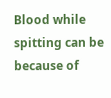Blood while spitting can be because of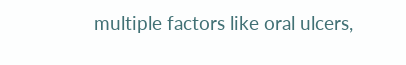multiple factors like oral ulcers,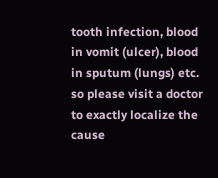tooth infection, blood in vomit (ulcer), blood in sputum (lungs) etc. so please visit a doctor to exactly localize the cause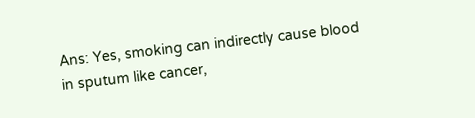Ans: Yes, smoking can indirectly cause blood in sputum like cancer,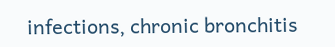infections, chronic bronchitis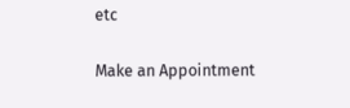etc

Make an Appointment